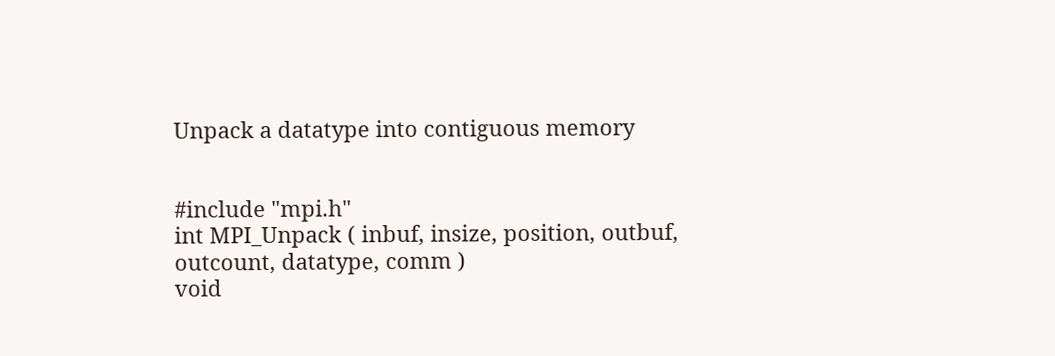Unpack a datatype into contiguous memory


#include "mpi.h"
int MPI_Unpack ( inbuf, insize, position, outbuf, outcount, datatype, comm )
void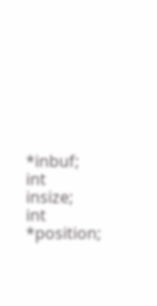*inbuf;
int           insize;
int          *position;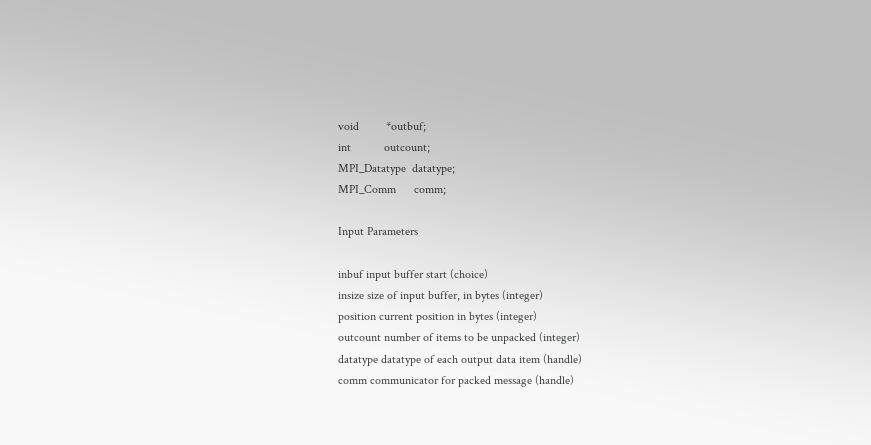void         *outbuf;
int           outcount;
MPI_Datatype  datatype;
MPI_Comm      comm;

Input Parameters

inbuf input buffer start (choice)
insize size of input buffer, in bytes (integer)
position current position in bytes (integer)
outcount number of items to be unpacked (integer)
datatype datatype of each output data item (handle)
comm communicator for packed message (handle)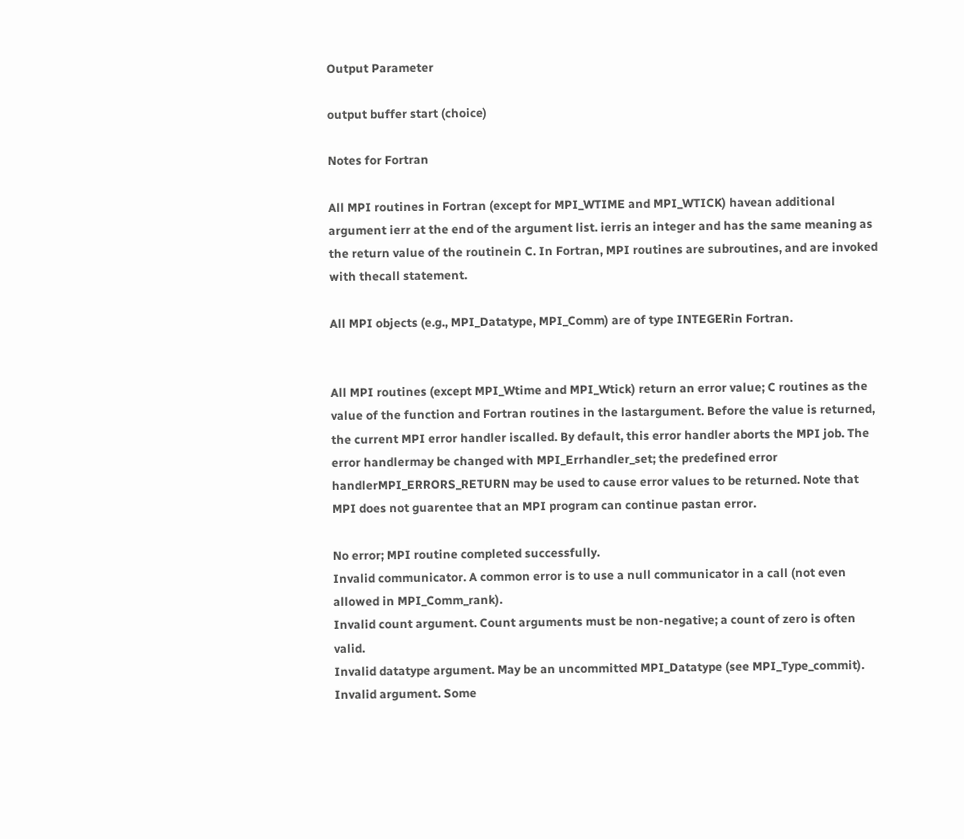Output Parameter

output buffer start (choice)

Notes for Fortran

All MPI routines in Fortran (except for MPI_WTIME and MPI_WTICK) havean additional argument ierr at the end of the argument list. ierris an integer and has the same meaning as the return value of the routinein C. In Fortran, MPI routines are subroutines, and are invoked with thecall statement.

All MPI objects (e.g., MPI_Datatype, MPI_Comm) are of type INTEGERin Fortran.


All MPI routines (except MPI_Wtime and MPI_Wtick) return an error value; C routines as the value of the function and Fortran routines in the lastargument. Before the value is returned, the current MPI error handler iscalled. By default, this error handler aborts the MPI job. The error handlermay be changed with MPI_Errhandler_set; the predefined error handlerMPI_ERRORS_RETURN may be used to cause error values to be returned. Note that MPI does not guarentee that an MPI program can continue pastan error.

No error; MPI routine completed successfully.
Invalid communicator. A common error is to use a null communicator in a call (not even allowed in MPI_Comm_rank).
Invalid count argument. Count arguments must be non-negative; a count of zero is often valid.
Invalid datatype argument. May be an uncommitted MPI_Datatype (see MPI_Type_commit).
Invalid argument. Some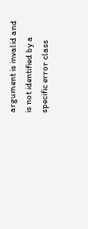argument is invalid and is not identified by a specific error class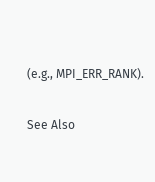(e.g., MPI_ERR_RANK).

See Also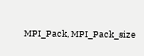MPI_Pack, MPI_Pack_size